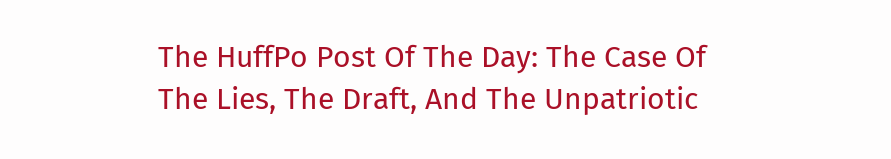The HuffPo Post Of The Day: The Case Of The Lies, The Draft, And The Unpatriotic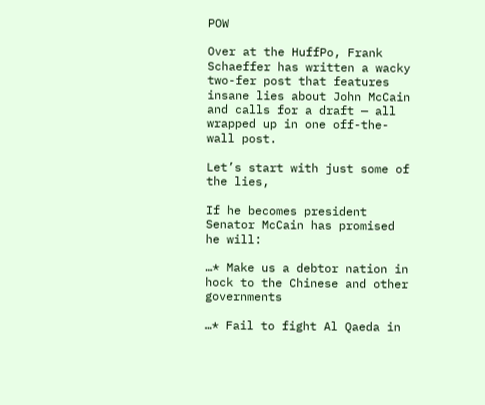POW

Over at the HuffPo, Frank Schaeffer has written a wacky two-fer post that features insane lies about John McCain and calls for a draft — all wrapped up in one off-the-wall post.

Let’s start with just some of the lies,

If he becomes president Senator McCain has promised he will:

…* Make us a debtor nation in hock to the Chinese and other governments

…* Fail to fight Al Qaeda in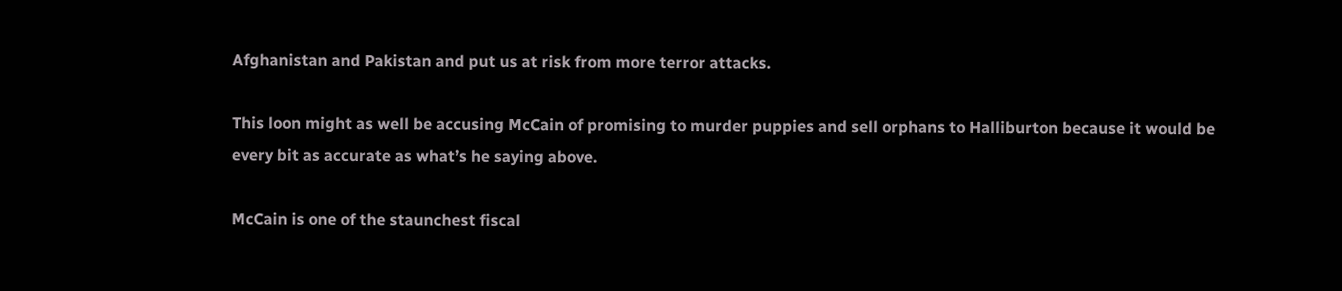Afghanistan and Pakistan and put us at risk from more terror attacks.

This loon might as well be accusing McCain of promising to murder puppies and sell orphans to Halliburton because it would be every bit as accurate as what’s he saying above.

McCain is one of the staunchest fiscal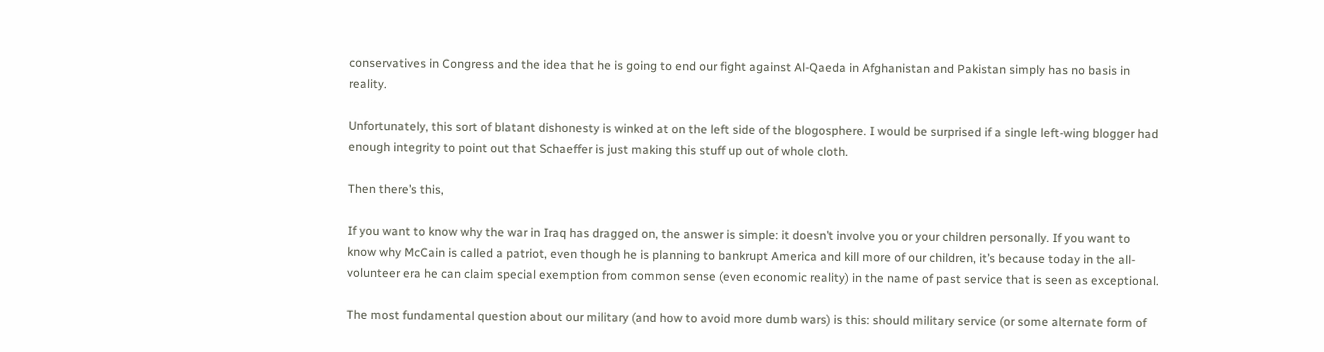conservatives in Congress and the idea that he is going to end our fight against Al-Qaeda in Afghanistan and Pakistan simply has no basis in reality.

Unfortunately, this sort of blatant dishonesty is winked at on the left side of the blogosphere. I would be surprised if a single left-wing blogger had enough integrity to point out that Schaeffer is just making this stuff up out of whole cloth.

Then there’s this,

If you want to know why the war in Iraq has dragged on, the answer is simple: it doesn’t involve you or your children personally. If you want to know why McCain is called a patriot, even though he is planning to bankrupt America and kill more of our children, it’s because today in the all-volunteer era he can claim special exemption from common sense (even economic reality) in the name of past service that is seen as exceptional.

The most fundamental question about our military (and how to avoid more dumb wars) is this: should military service (or some alternate form of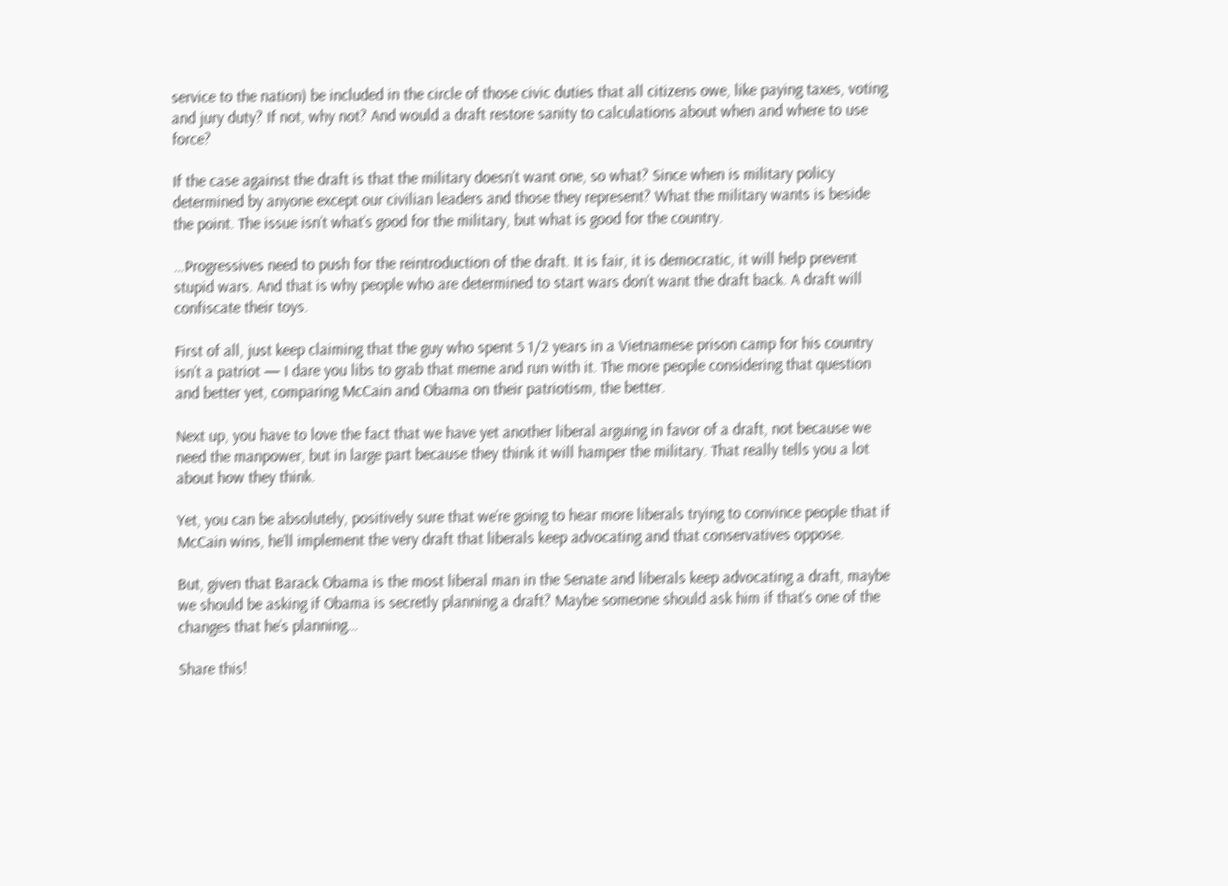service to the nation) be included in the circle of those civic duties that all citizens owe, like paying taxes, voting and jury duty? If not, why not? And would a draft restore sanity to calculations about when and where to use force?

If the case against the draft is that the military doesn’t want one, so what? Since when is military policy determined by anyone except our civilian leaders and those they represent? What the military wants is beside the point. The issue isn’t what’s good for the military, but what is good for the country.

…Progressives need to push for the reintroduction of the draft. It is fair, it is democratic, it will help prevent stupid wars. And that is why people who are determined to start wars don’t want the draft back. A draft will confiscate their toys.

First of all, just keep claiming that the guy who spent 5 1/2 years in a Vietnamese prison camp for his country isn’t a patriot — I dare you libs to grab that meme and run with it. The more people considering that question and better yet, comparing McCain and Obama on their patriotism, the better.

Next up, you have to love the fact that we have yet another liberal arguing in favor of a draft, not because we need the manpower, but in large part because they think it will hamper the military. That really tells you a lot about how they think.

Yet, you can be absolutely, positively sure that we’re going to hear more liberals trying to convince people that if McCain wins, he’ll implement the very draft that liberals keep advocating and that conservatives oppose.

But, given that Barack Obama is the most liberal man in the Senate and liberals keep advocating a draft, maybe we should be asking if Obama is secretly planning a draft? Maybe someone should ask him if that’s one of the changes that he’s planning…

Share this!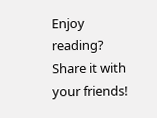Enjoy reading? Share it with your friends!